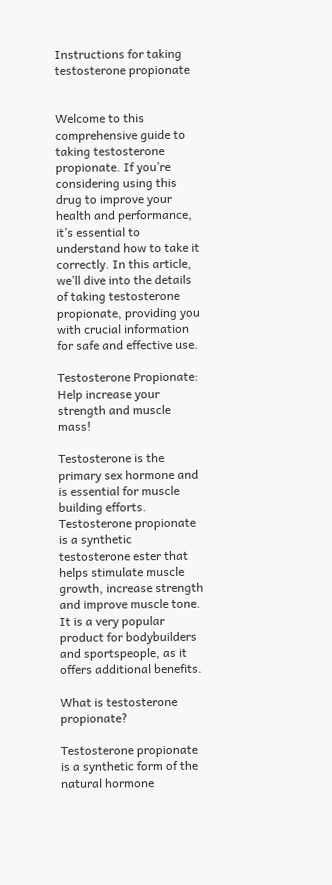Instructions for taking testosterone propionate


Welcome to this comprehensive guide to taking testosterone propionate. If you’re considering using this drug to improve your health and performance, it’s essential to understand how to take it correctly. In this article, we’ll dive into the details of taking testosterone propionate, providing you with crucial information for safe and effective use.

Testosterone Propionate: Help increase your strength and muscle mass!

Testosterone is the primary sex hormone and is essential for muscle building efforts. Testosterone propionate is a synthetic testosterone ester that helps stimulate muscle growth, increase strength and improve muscle tone. It is a very popular product for bodybuilders and sportspeople, as it offers additional benefits.

What is testosterone propionate?

Testosterone propionate is a synthetic form of the natural hormone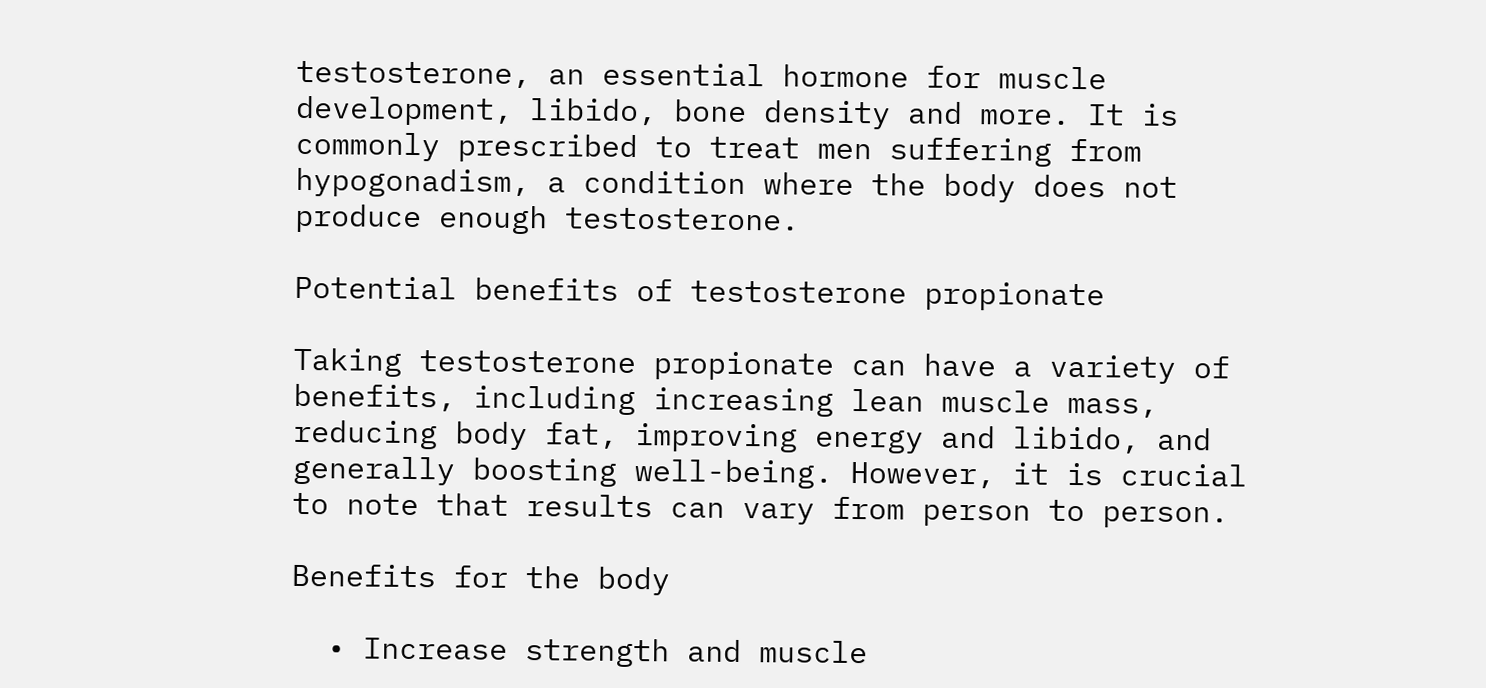testosterone, an essential hormone for muscle development, libido, bone density and more. It is commonly prescribed to treat men suffering from hypogonadism, a condition where the body does not produce enough testosterone.

Potential benefits of testosterone propionate

Taking testosterone propionate can have a variety of benefits, including increasing lean muscle mass, reducing body fat, improving energy and libido, and generally boosting well-being. However, it is crucial to note that results can vary from person to person.

Benefits for the body

  • Increase strength and muscle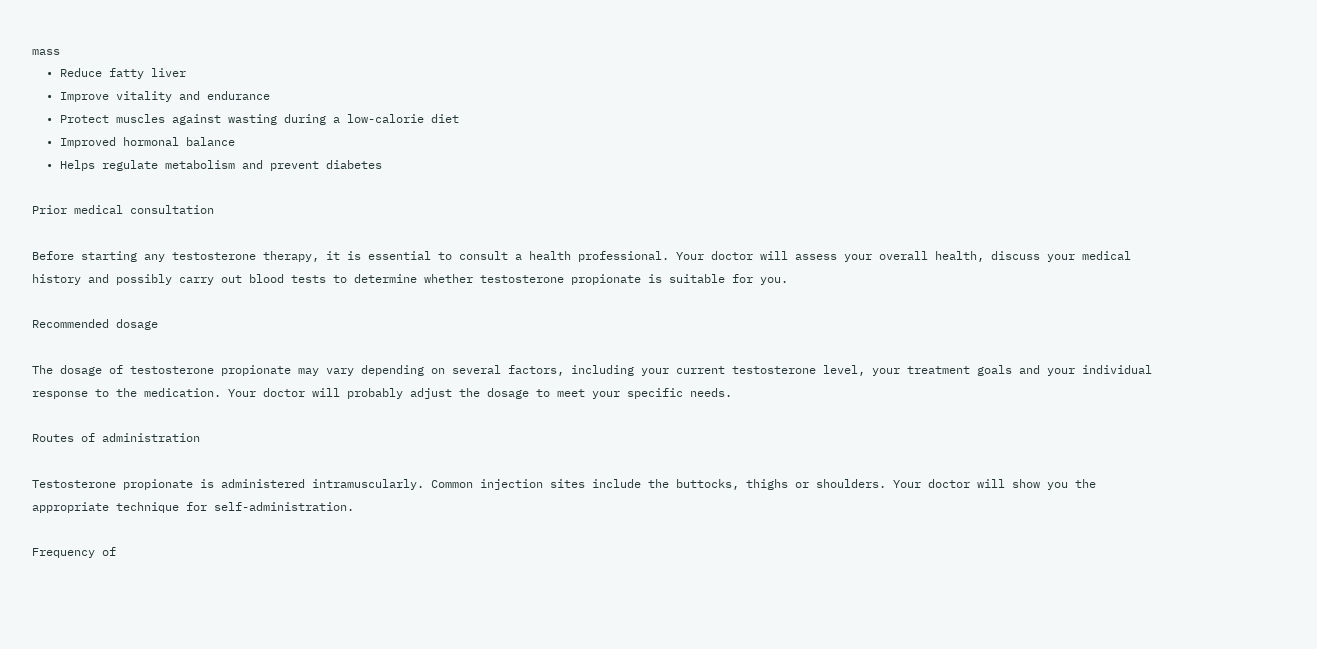mass
  • Reduce fatty liver
  • Improve vitality and endurance
  • Protect muscles against wasting during a low-calorie diet
  • Improved hormonal balance
  • Helps regulate metabolism and prevent diabetes

Prior medical consultation

Before starting any testosterone therapy, it is essential to consult a health professional. Your doctor will assess your overall health, discuss your medical history and possibly carry out blood tests to determine whether testosterone propionate is suitable for you.

Recommended dosage

The dosage of testosterone propionate may vary depending on several factors, including your current testosterone level, your treatment goals and your individual response to the medication. Your doctor will probably adjust the dosage to meet your specific needs.

Routes of administration

Testosterone propionate is administered intramuscularly. Common injection sites include the buttocks, thighs or shoulders. Your doctor will show you the appropriate technique for self-administration.

Frequency of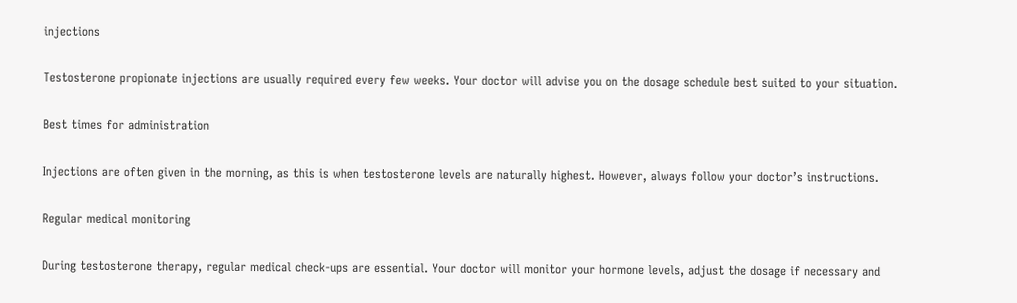injections

Testosterone propionate injections are usually required every few weeks. Your doctor will advise you on the dosage schedule best suited to your situation.

Best times for administration

Injections are often given in the morning, as this is when testosterone levels are naturally highest. However, always follow your doctor’s instructions.

Regular medical monitoring

During testosterone therapy, regular medical check-ups are essential. Your doctor will monitor your hormone levels, adjust the dosage if necessary and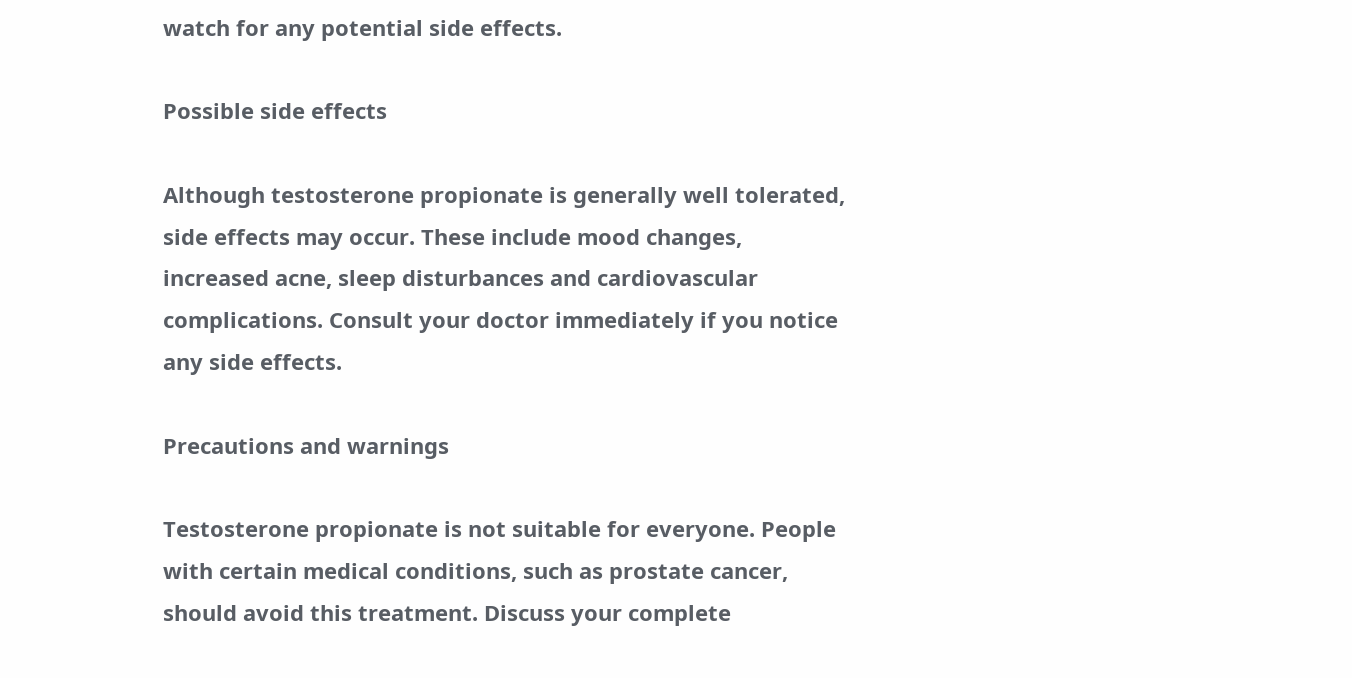watch for any potential side effects.

Possible side effects

Although testosterone propionate is generally well tolerated, side effects may occur. These include mood changes, increased acne, sleep disturbances and cardiovascular complications. Consult your doctor immediately if you notice any side effects.

Precautions and warnings

Testosterone propionate is not suitable for everyone. People with certain medical conditions, such as prostate cancer, should avoid this treatment. Discuss your complete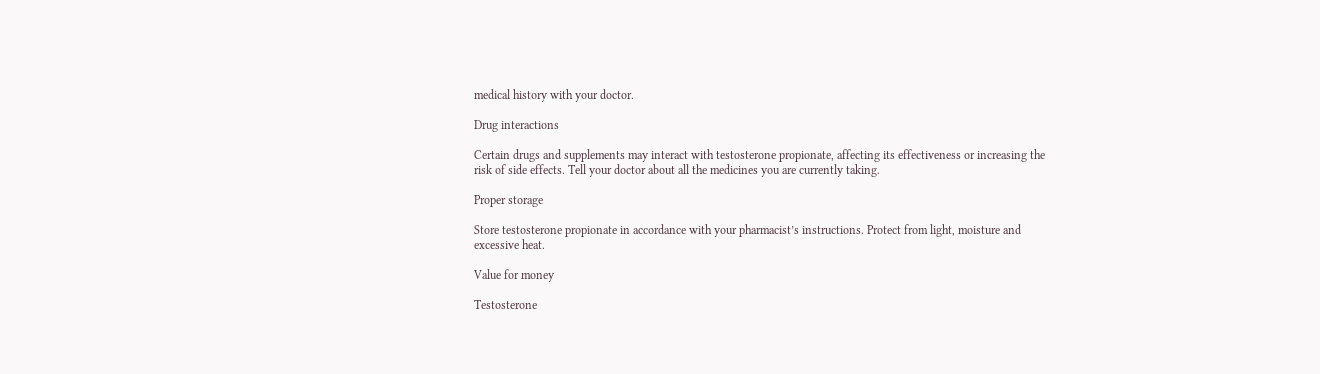medical history with your doctor.

Drug interactions

Certain drugs and supplements may interact with testosterone propionate, affecting its effectiveness or increasing the risk of side effects. Tell your doctor about all the medicines you are currently taking.

Proper storage

Store testosterone propionate in accordance with your pharmacist’s instructions. Protect from light, moisture and excessive heat.

Value for money

Testosterone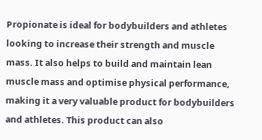Propionate is ideal for bodybuilders and athletes looking to increase their strength and muscle mass. It also helps to build and maintain lean muscle mass and optimise physical performance, making it a very valuable product for bodybuilders and athletes. This product can also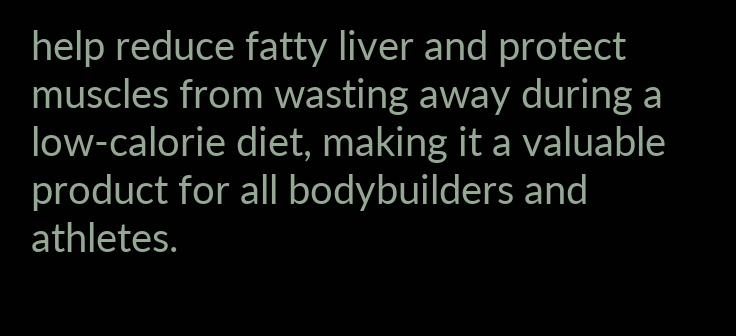help reduce fatty liver and protect muscles from wasting away during a low-calorie diet, making it a valuable product for all bodybuilders and athletes.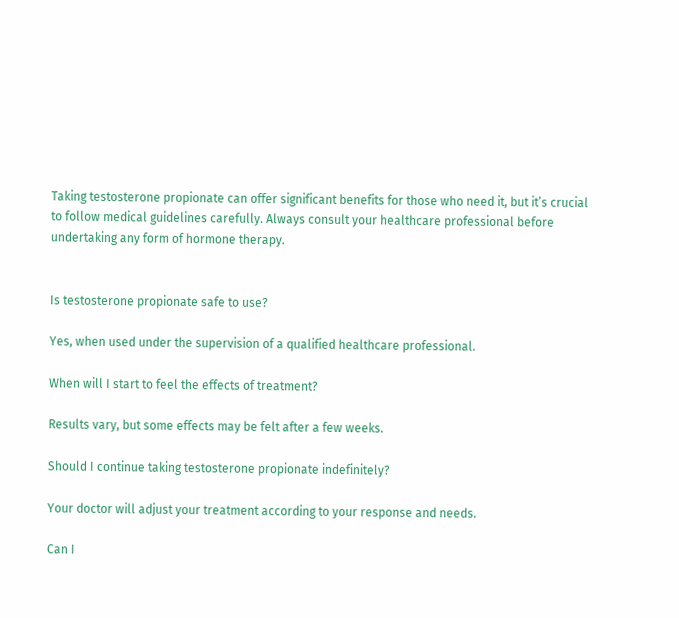Taking testosterone propionate can offer significant benefits for those who need it, but it’s crucial to follow medical guidelines carefully. Always consult your healthcare professional before undertaking any form of hormone therapy.


Is testosterone propionate safe to use?

Yes, when used under the supervision of a qualified healthcare professional.

When will I start to feel the effects of treatment?

Results vary, but some effects may be felt after a few weeks.

Should I continue taking testosterone propionate indefinitely?

Your doctor will adjust your treatment according to your response and needs.

Can I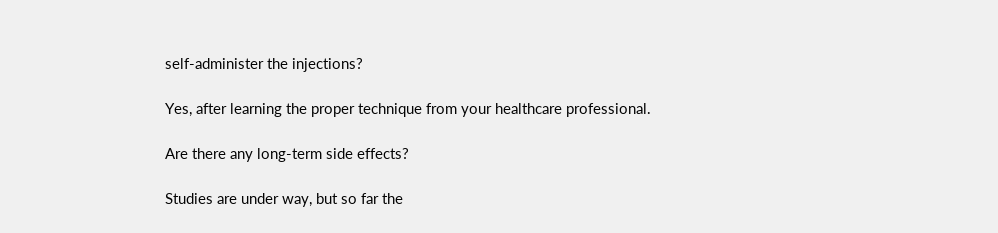self-administer the injections?

Yes, after learning the proper technique from your healthcare professional.

Are there any long-term side effects?

Studies are under way, but so far the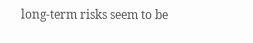long-term risks seem to be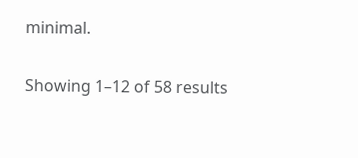minimal.

Showing 1–12 of 58 results